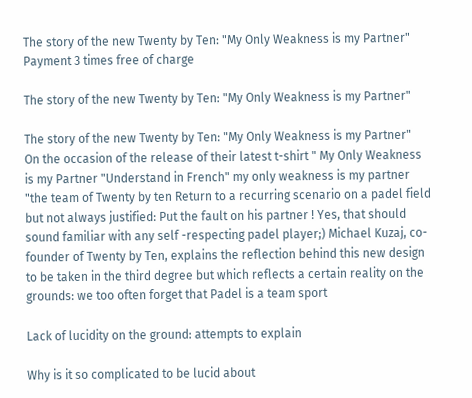The story of the new Twenty by Ten: "My Only Weakness is my Partner"
Payment 3 times free of charge

The story of the new Twenty by Ten: "My Only Weakness is my Partner"

The story of the new Twenty by Ten: "My Only Weakness is my Partner"
On the occasion of the release of their latest t-shirt " My Only Weakness is my Partner "Understand in French" my only weakness is my partner "the team of Twenty by ten Return to a recurring scenario on a padel field but not always justified: Put the fault on his partner ! Yes, that should sound familiar with any self -respecting padel player;) Michael Kuzaj, co-founder of Twenty by Ten, explains the reflection behind this new design to be taken in the third degree but which reflects a certain reality on the grounds: we too often forget that Padel is a team sport

Lack of lucidity on the ground: attempts to explain

Why is it so complicated to be lucid about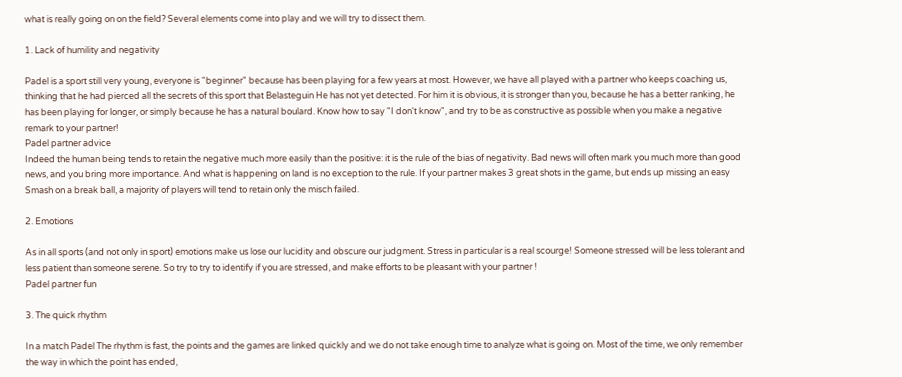what is really going on on the field? Several elements come into play and we will try to dissect them.

1. Lack of humility and negativity

Padel is a sport still very young, everyone is "beginner" because has been playing for a few years at most. However, we have all played with a partner who keeps coaching us, thinking that he had pierced all the secrets of this sport that Belasteguin He has not yet detected. For him it is obvious, it is stronger than you, because he has a better ranking, he has been playing for longer, or simply because he has a natural boulard. Know how to say "I don't know", and try to be as constructive as possible when you make a negative remark to your partner!
Padel partner advice
Indeed the human being tends to retain the negative much more easily than the positive: it is the rule of the bias of negativity. Bad news will often mark you much more than good news, and you bring more importance. And what is happening on land is no exception to the rule. If your partner makes 3 great shots in the game, but ends up missing an easy Smash on a break ball, a majority of players will tend to retain only the misch failed.

2. Emotions

As in all sports (and not only in sport) emotions make us lose our lucidity and obscure our judgment. Stress in particular is a real scourge! Someone stressed will be less tolerant and less patient than someone serene. So try to try to identify if you are stressed, and make efforts to be pleasant with your partner !
Padel partner fun

3. The quick rhythm

In a match Padel The rhythm is fast, the points and the games are linked quickly and we do not take enough time to analyze what is going on. Most of the time, we only remember the way in which the point has ended,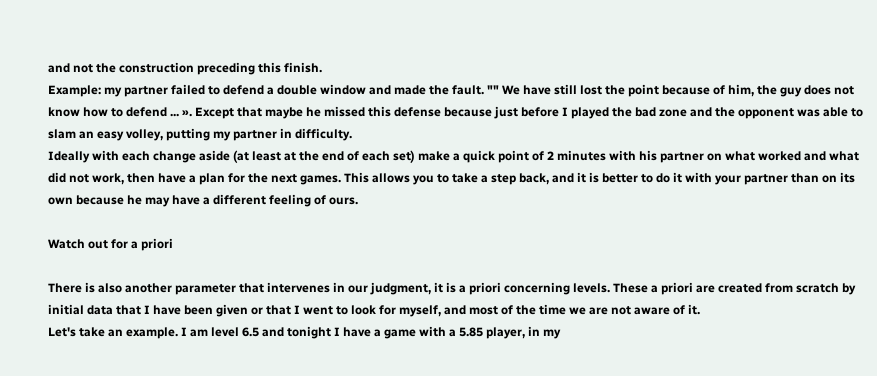and not the construction preceding this finish.
Example: my partner failed to defend a double window and made the fault. "" We have still lost the point because of him, the guy does not know how to defend ... ». Except that maybe he missed this defense because just before I played the bad zone and the opponent was able to slam an easy volley, putting my partner in difficulty.
Ideally with each change aside (at least at the end of each set) make a quick point of 2 minutes with his partner on what worked and what did not work, then have a plan for the next games. This allows you to take a step back, and it is better to do it with your partner than on its own because he may have a different feeling of ours.

Watch out for a priori

There is also another parameter that intervenes in our judgment, it is a priori concerning levels. These a priori are created from scratch by initial data that I have been given or that I went to look for myself, and most of the time we are not aware of it.
Let's take an example. I am level 6.5 and tonight I have a game with a 5.85 player, in my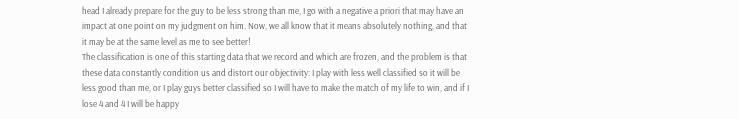head I already prepare for the guy to be less strong than me, I go with a negative a priori that may have an impact at one point on my judgment on him. Now, we all know that it means absolutely nothing, and that it may be at the same level as me to see better!
The classification is one of this starting data that we record and which are frozen, and the problem is that these data constantly condition us and distort our objectivity: I play with less well classified so it will be less good than me, or I play guys better classified so I will have to make the match of my life to win, and if I lose 4 and 4 I will be happy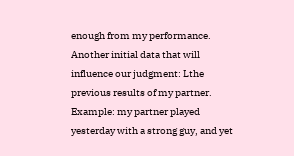enough from my performance.
Another initial data that will influence our judgment: Lthe previous results of my partner. Example: my partner played yesterday with a strong guy, and yet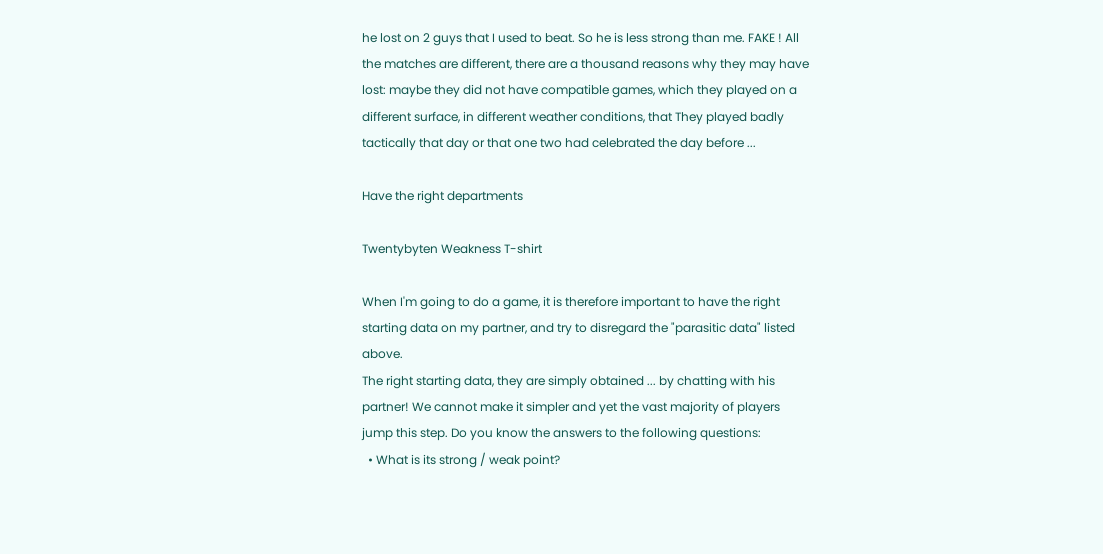he lost on 2 guys that I used to beat. So he is less strong than me. FAKE ! All the matches are different, there are a thousand reasons why they may have lost: maybe they did not have compatible games, which they played on a different surface, in different weather conditions, that They played badly tactically that day or that one two had celebrated the day before ...

Have the right departments

Twentybyten Weakness T-shirt

When I'm going to do a game, it is therefore important to have the right starting data on my partner, and try to disregard the "parasitic data" listed above.
The right starting data, they are simply obtained ... by chatting with his partner! We cannot make it simpler and yet the vast majority of players jump this step. Do you know the answers to the following questions:
  • What is its strong / weak point?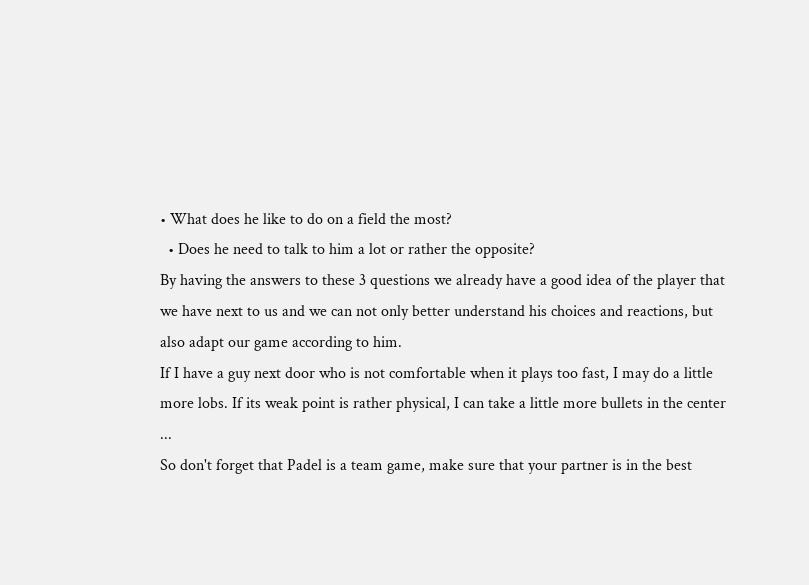• What does he like to do on a field the most?
  • Does he need to talk to him a lot or rather the opposite?
By having the answers to these 3 questions we already have a good idea of the player that we have next to us and we can not only better understand his choices and reactions, but also adapt our game according to him.
If I have a guy next door who is not comfortable when it plays too fast, I may do a little more lobs. If its weak point is rather physical, I can take a little more bullets in the center ...
So don't forget that Padel is a team game, make sure that your partner is in the best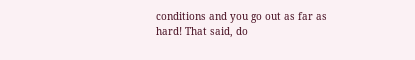conditions and you go out as far as hard! That said, do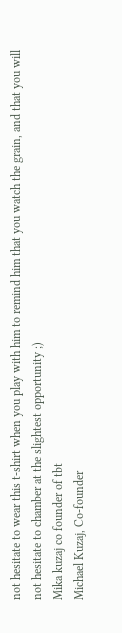not hesitate to wear this t-shirt when you play with him to remind him that you watch the grain, and that you will not hesitate to chamber at the slightest opportunity ;)
Mika kuzaj co founder of tbt
Michael Kuzaj, Co-founder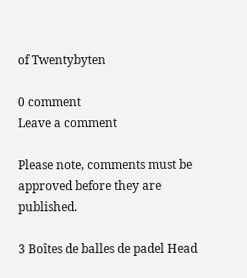of Twentybyten

0 comment
Leave a comment

Please note, comments must be approved before they are published.

3 Boîtes de balles de padel Head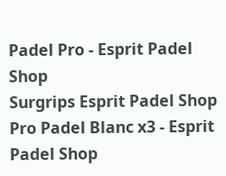Padel Pro - Esprit Padel Shop
Surgrips Esprit Padel Shop Pro Padel Blanc x3 - Esprit Padel Shop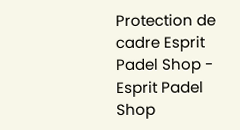Protection de cadre Esprit Padel Shop - Esprit Padel Shop